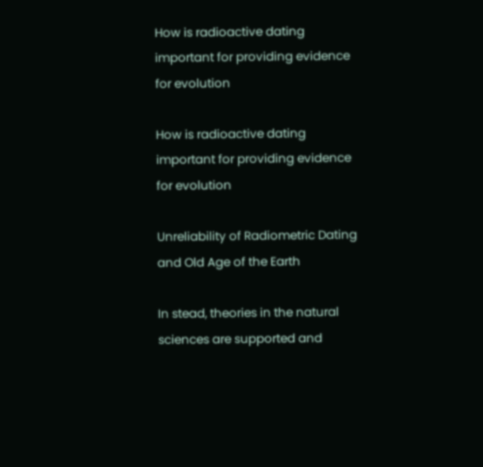How is radioactive dating important for providing evidence for evolution

How is radioactive dating important for providing evidence for evolution

Unreliability of Radiometric Dating and Old Age of the Earth

In stead, theories in the natural sciences are supported and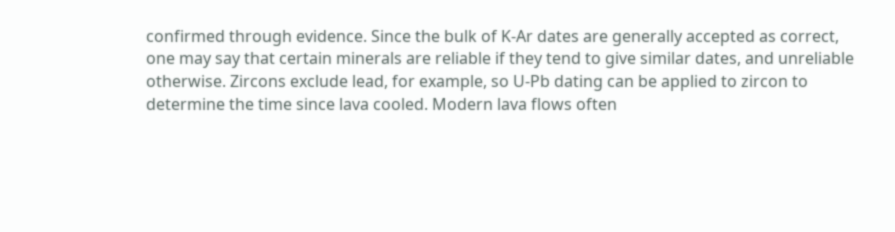confirmed through evidence. Since the bulk of K-Ar dates are generally accepted as correct, one may say that certain minerals are reliable if they tend to give similar dates, and unreliable otherwise. Zircons exclude lead, for example, so U-Pb dating can be applied to zircon to determine the time since lava cooled. Modern lava flows often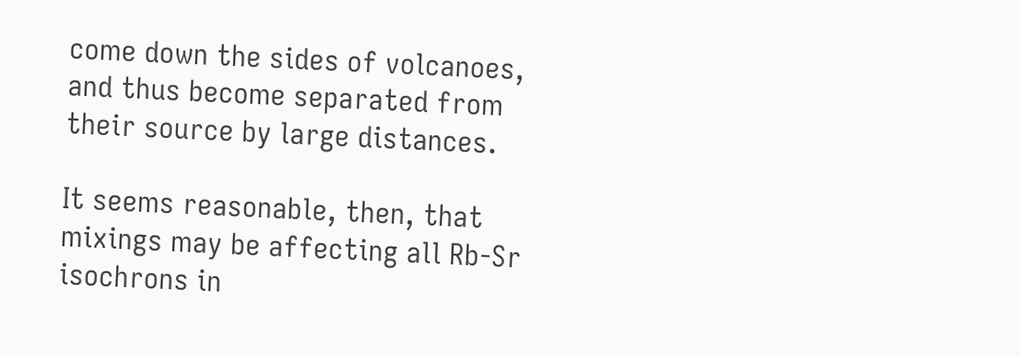come down the sides of volcanoes, and thus become separated from their source by large distances.

It seems reasonable, then, that mixings may be affecting all Rb-Sr isochrons in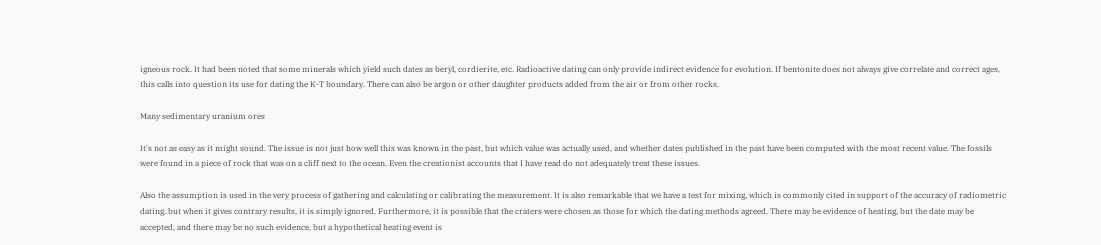igneous rock. It had been noted that some minerals which yield such dates as beryl, cordierite, etc. Radioactive dating can only provide indirect evidence for evolution. If bentonite does not always give correlate and correct ages, this calls into question its use for dating the K-T boundary. There can also be argon or other daughter products added from the air or from other rocks.

Many sedimentary uranium ores

It's not as easy as it might sound. The issue is not just how well this was known in the past, but which value was actually used, and whether dates published in the past have been computed with the most recent value. The fossils were found in a piece of rock that was on a cliff next to the ocean. Even the creationist accounts that I have read do not adequately treat these issues.

Also the assumption is used in the very process of gathering and calculating or calibrating the measurement. It is also remarkable that we have a test for mixing, which is commonly cited in support of the accuracy of radiometric dating, but when it gives contrary results, it is simply ignored. Furthermore, it is possible that the craters were chosen as those for which the dating methods agreed. There may be evidence of heating, but the date may be accepted, and there may be no such evidence, but a hypothetical heating event is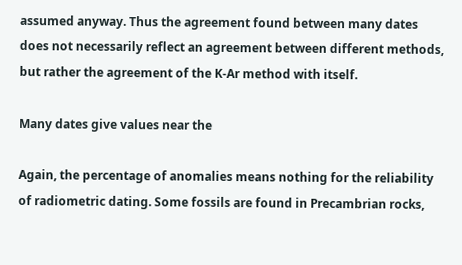assumed anyway. Thus the agreement found between many dates does not necessarily reflect an agreement between different methods, but rather the agreement of the K-Ar method with itself.

Many dates give values near the

Again, the percentage of anomalies means nothing for the reliability of radiometric dating. Some fossils are found in Precambrian rocks,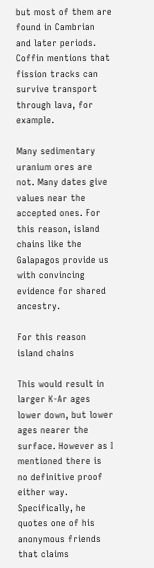but most of them are found in Cambrian and later periods. Coffin mentions that fission tracks can survive transport through lava, for example.

Many sedimentary uranium ores are not. Many dates give values near the accepted ones. For this reason, island chains like the Galapagos provide us with convincing evidence for shared ancestry.

For this reason island chains

This would result in larger K-Ar ages lower down, but lower ages nearer the surface. However as I mentioned there is no definitive proof either way. Specifically, he quotes one of his anonymous friends that claims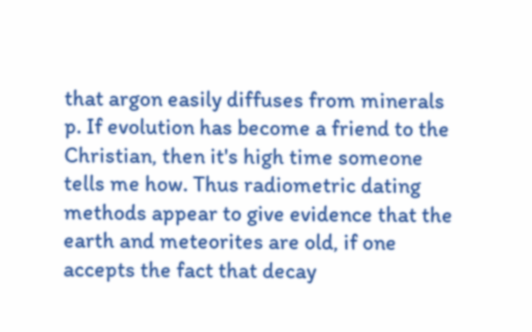that argon easily diffuses from minerals p. If evolution has become a friend to the Christian, then it's high time someone tells me how. Thus radiometric dating methods appear to give evidence that the earth and meteorites are old, if one accepts the fact that decay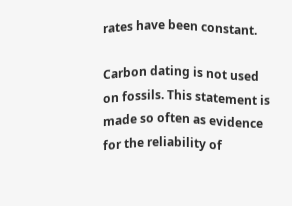rates have been constant.

Carbon dating is not used on fossils. This statement is made so often as evidence for the reliability of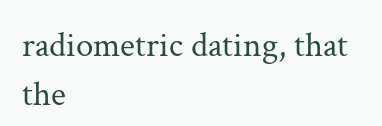radiometric dating, that the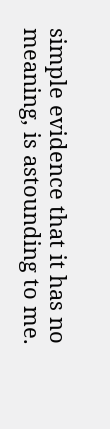simple evidence that it has no meaning, is astounding to me.